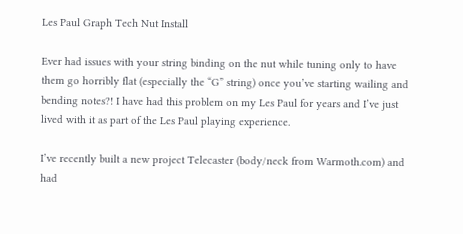Les Paul Graph Tech Nut Install

Ever had issues with your string binding on the nut while tuning only to have them go horribly flat (especially the “G” string) once you’ve starting wailing and bending notes?! I have had this problem on my Les Paul for years and I’ve just lived with it as part of the Les Paul playing experience.

I’ve recently built a new project Telecaster (body/neck from Warmoth.com) and had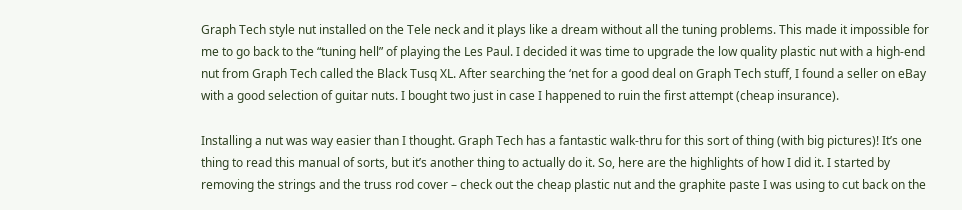Graph Tech style nut installed on the Tele neck and it plays like a dream without all the tuning problems. This made it impossible for me to go back to the “tuning hell” of playing the Les Paul. I decided it was time to upgrade the low quality plastic nut with a high-end nut from Graph Tech called the Black Tusq XL. After searching the ‘net for a good deal on Graph Tech stuff, I found a seller on eBay with a good selection of guitar nuts. I bought two just in case I happened to ruin the first attempt (cheap insurance).

Installing a nut was way easier than I thought. Graph Tech has a fantastic walk-thru for this sort of thing (with big pictures)! It’s one thing to read this manual of sorts, but it’s another thing to actually do it. So, here are the highlights of how I did it. I started by removing the strings and the truss rod cover – check out the cheap plastic nut and the graphite paste I was using to cut back on the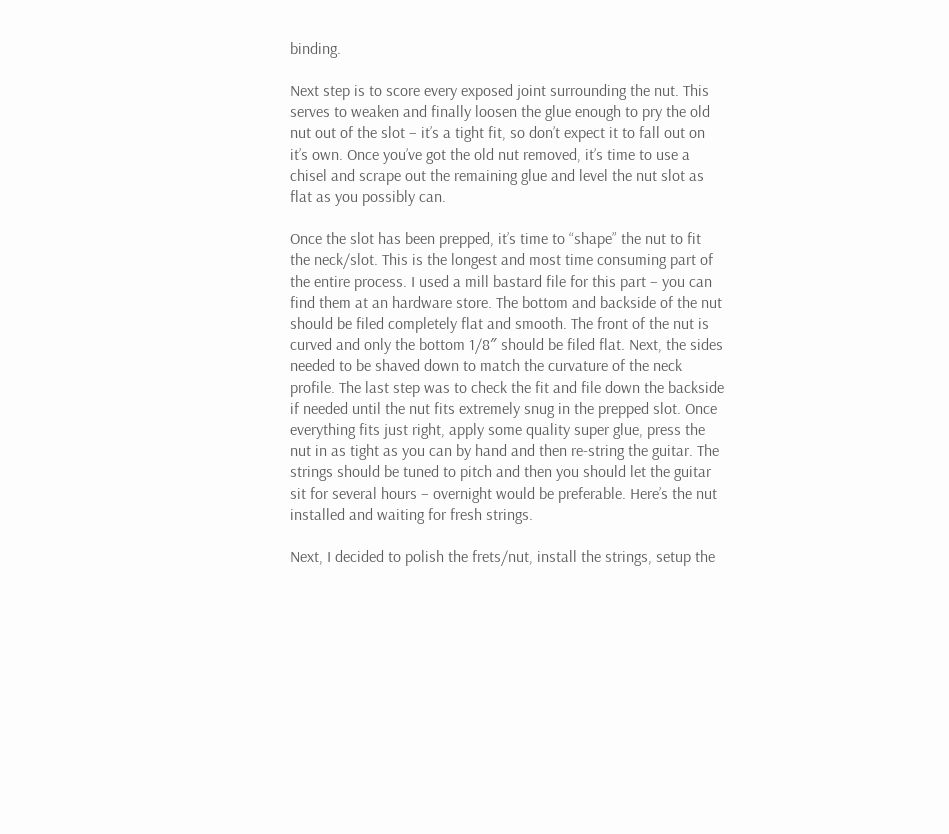binding.

Next step is to score every exposed joint surrounding the nut. This serves to weaken and finally loosen the glue enough to pry the old nut out of the slot – it’s a tight fit, so don’t expect it to fall out on it’s own. Once you’ve got the old nut removed, it’s time to use a chisel and scrape out the remaining glue and level the nut slot as flat as you possibly can.

Once the slot has been prepped, it’s time to “shape” the nut to fit the neck/slot. This is the longest and most time consuming part of the entire process. I used a mill bastard file for this part – you can find them at an hardware store. The bottom and backside of the nut should be filed completely flat and smooth. The front of the nut is curved and only the bottom 1/8″ should be filed flat. Next, the sides needed to be shaved down to match the curvature of the neck profile. The last step was to check the fit and file down the backside if needed until the nut fits extremely snug in the prepped slot. Once everything fits just right, apply some quality super glue, press the nut in as tight as you can by hand and then re-string the guitar. The strings should be tuned to pitch and then you should let the guitar sit for several hours – overnight would be preferable. Here’s the nut installed and waiting for fresh strings.

Next, I decided to polish the frets/nut, install the strings, setup the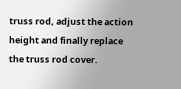truss rod, adjust the action height and finally replace the truss rod cover.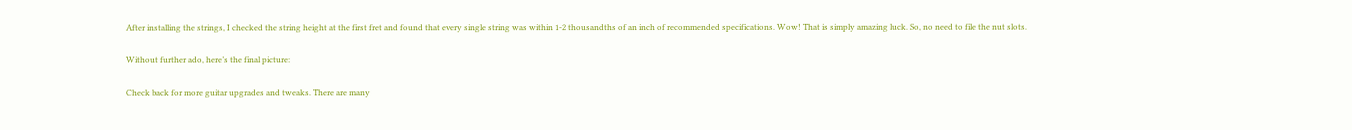After installing the strings, I checked the string height at the first fret and found that every single string was within 1-2 thousandths of an inch of recommended specifications. Wow! That is simply amazing luck. So, no need to file the nut slots.

Without further ado, here’s the final picture:

Check back for more guitar upgrades and tweaks. There are many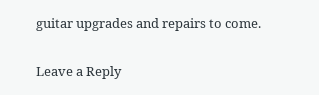guitar upgrades and repairs to come.

Leave a Reply